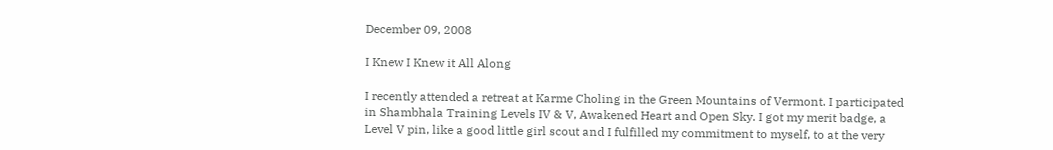December 09, 2008

I Knew I Knew it All Along

I recently attended a retreat at Karme Choling in the Green Mountains of Vermont. I participated in Shambhala Training Levels IV & V, Awakened Heart and Open Sky. I got my merit badge, a Level V pin, like a good little girl scout and I fulfilled my commitment to myself, to at the very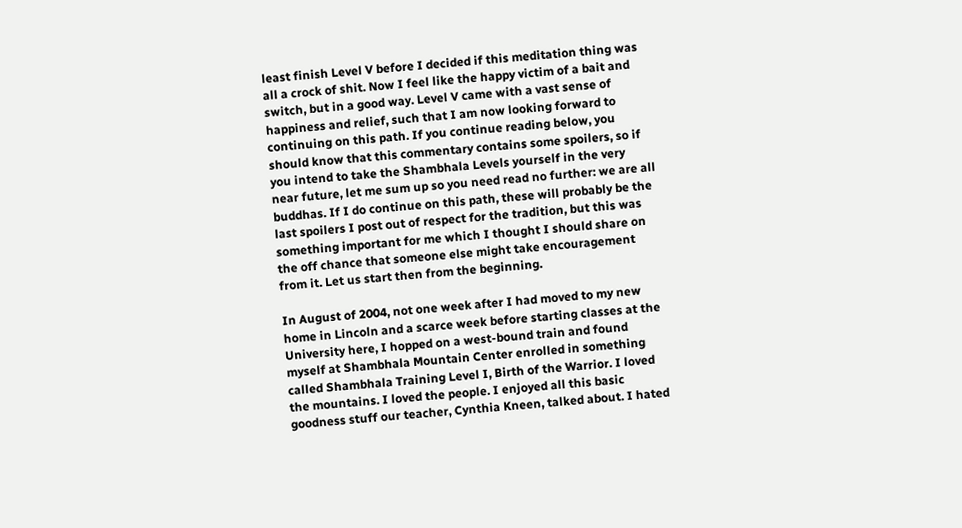least finish Level V before I decided if this meditation thing was all a crock of shit. Now I feel like the happy victim of a bait and switch, but in a good way. Level V came with a vast sense of happiness and relief, such that I am now looking forward to continuing on this path. If you continue reading below, you should know that this commentary contains some spoilers, so if you intend to take the Shambhala Levels yourself in the very near future, let me sum up so you need read no further: we are all buddhas. If I do continue on this path, these will probably be the last spoilers I post out of respect for the tradition, but this was something important for me which I thought I should share on the off chance that someone else might take encouragement from it. Let us start then from the beginning.

In August of 2004, not one week after I had moved to my new home in Lincoln and a scarce week before starting classes at the University here, I hopped on a west-bound train and found myself at Shambhala Mountain Center enrolled in something called Shambhala Training Level I, Birth of the Warrior. I loved the mountains. I loved the people. I enjoyed all this basic goodness stuff our teacher, Cynthia Kneen, talked about. I hated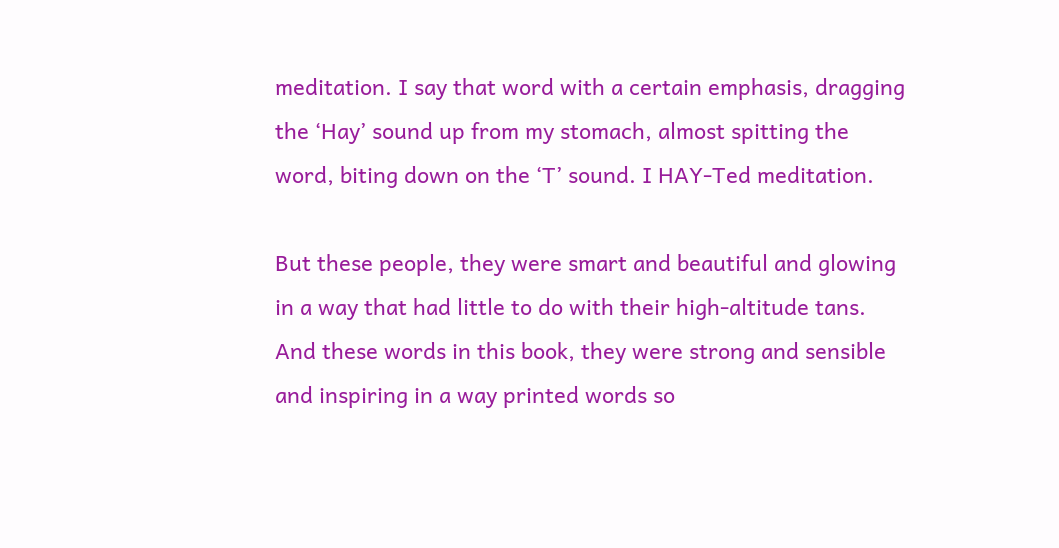meditation. I say that word with a certain emphasis, dragging the ‘Hay’ sound up from my stomach, almost spitting the word, biting down on the ‘T’ sound. I HAY-Ted meditation.

But these people, they were smart and beautiful and glowing in a way that had little to do with their high-altitude tans. And these words in this book, they were strong and sensible and inspiring in a way printed words so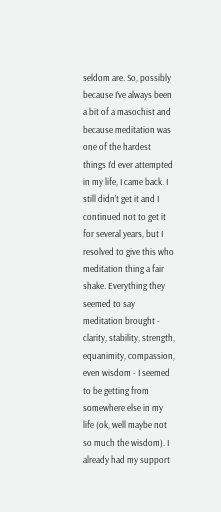seldom are. So, possibly because I’ve always been a bit of a masochist and because meditation was one of the hardest things I’d ever attempted in my life, I came back. I still didn’t get it and I continued not to get it for several years, but I resolved to give this who meditation thing a fair shake. Everything they seemed to say meditation brought - clarity, stability, strength, equanimity, compassion, even wisdom - I seemed to be getting from somewhere else in my life (ok, well maybe not so much the wisdom). I already had my support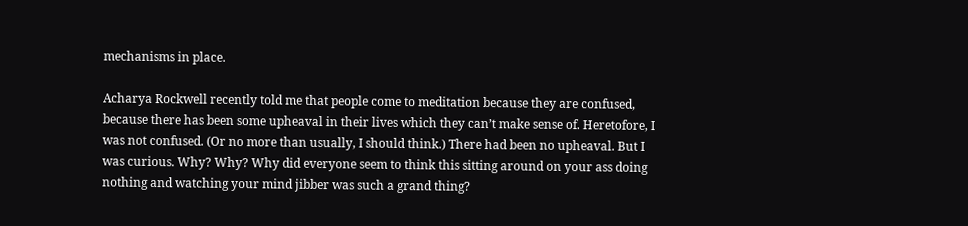mechanisms in place.

Acharya Rockwell recently told me that people come to meditation because they are confused, because there has been some upheaval in their lives which they can’t make sense of. Heretofore, I was not confused. (Or no more than usually, I should think.) There had been no upheaval. But I was curious. Why? Why? Why did everyone seem to think this sitting around on your ass doing nothing and watching your mind jibber was such a grand thing?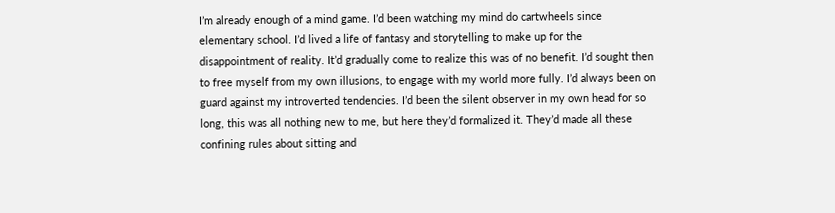I’m already enough of a mind game. I’d been watching my mind do cartwheels since elementary school. I’d lived a life of fantasy and storytelling to make up for the disappointment of reality. It’d gradually come to realize this was of no benefit. I’d sought then to free myself from my own illusions, to engage with my world more fully. I’d always been on guard against my introverted tendencies. I’d been the silent observer in my own head for so long, this was all nothing new to me, but here they’d formalized it. They’d made all these confining rules about sitting and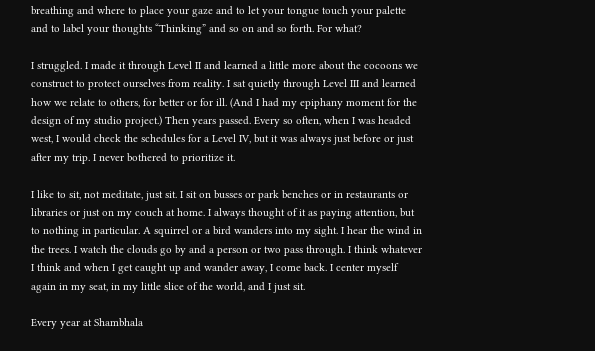breathing and where to place your gaze and to let your tongue touch your palette and to label your thoughts “Thinking” and so on and so forth. For what?

I struggled. I made it through Level II and learned a little more about the cocoons we construct to protect ourselves from reality. I sat quietly through Level III and learned how we relate to others, for better or for ill. (And I had my epiphany moment for the design of my studio project.) Then years passed. Every so often, when I was headed west, I would check the schedules for a Level IV, but it was always just before or just after my trip. I never bothered to prioritize it.

I like to sit, not meditate, just sit. I sit on busses or park benches or in restaurants or libraries or just on my couch at home. I always thought of it as paying attention, but to nothing in particular. A squirrel or a bird wanders into my sight. I hear the wind in the trees. I watch the clouds go by and a person or two pass through. I think whatever I think and when I get caught up and wander away, I come back. I center myself again in my seat, in my little slice of the world, and I just sit.

Every year at Shambhala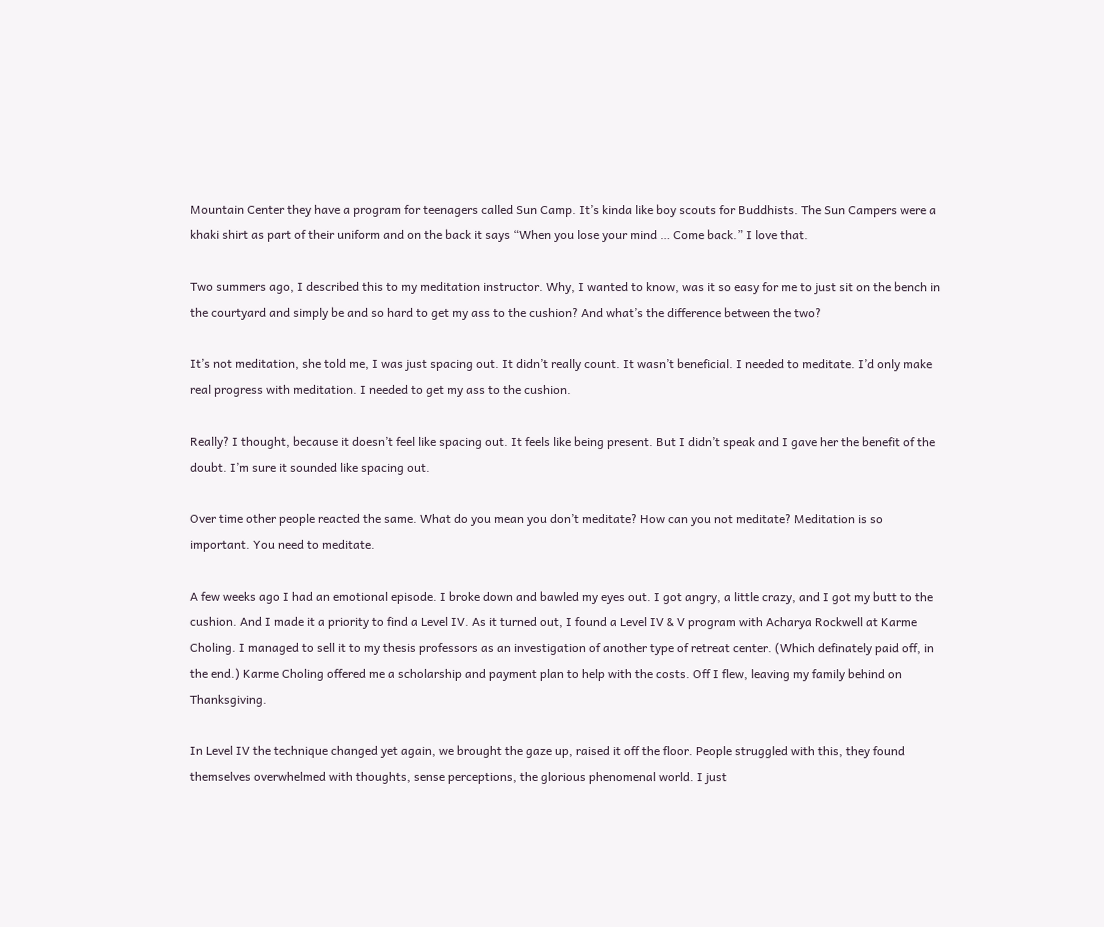Mountain Center they have a program for teenagers called Sun Camp. It’s kinda like boy scouts for Buddhists. The Sun Campers were a khaki shirt as part of their uniform and on the back it says “When you lose your mind … Come back.” I love that.

Two summers ago, I described this to my meditation instructor. Why, I wanted to know, was it so easy for me to just sit on the bench in the courtyard and simply be and so hard to get my ass to the cushion? And what’s the difference between the two?

It’s not meditation, she told me, I was just spacing out. It didn’t really count. It wasn’t beneficial. I needed to meditate. I’d only make real progress with meditation. I needed to get my ass to the cushion.

Really? I thought, because it doesn’t feel like spacing out. It feels like being present. But I didn’t speak and I gave her the benefit of the doubt. I’m sure it sounded like spacing out.

Over time other people reacted the same. What do you mean you don’t meditate? How can you not meditate? Meditation is so important. You need to meditate.

A few weeks ago I had an emotional episode. I broke down and bawled my eyes out. I got angry, a little crazy, and I got my butt to the cushion. And I made it a priority to find a Level IV. As it turned out, I found a Level IV & V program with Acharya Rockwell at Karme Choling. I managed to sell it to my thesis professors as an investigation of another type of retreat center. (Which definately paid off, in the end.) Karme Choling offered me a scholarship and payment plan to help with the costs. Off I flew, leaving my family behind on Thanksgiving.

In Level IV the technique changed yet again, we brought the gaze up, raised it off the floor. People struggled with this, they found themselves overwhelmed with thoughts, sense perceptions, the glorious phenomenal world. I just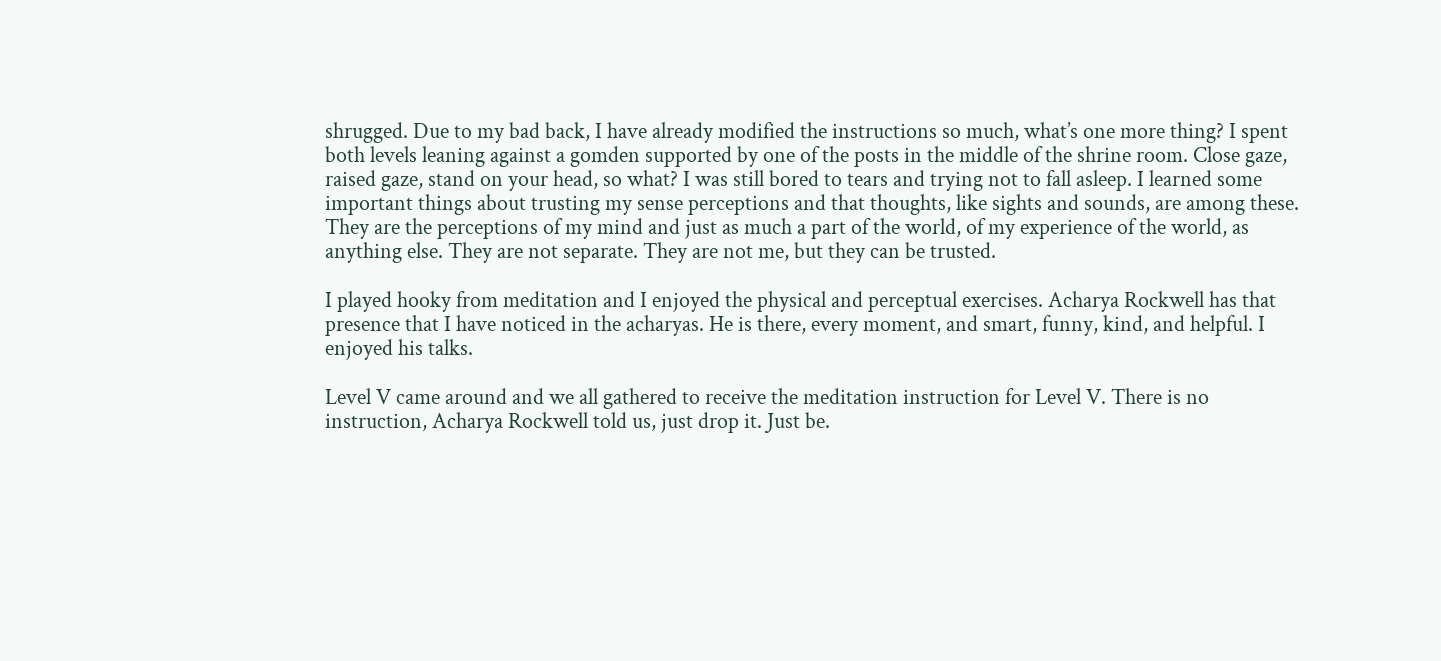shrugged. Due to my bad back, I have already modified the instructions so much, what’s one more thing? I spent both levels leaning against a gomden supported by one of the posts in the middle of the shrine room. Close gaze, raised gaze, stand on your head, so what? I was still bored to tears and trying not to fall asleep. I learned some important things about trusting my sense perceptions and that thoughts, like sights and sounds, are among these. They are the perceptions of my mind and just as much a part of the world, of my experience of the world, as anything else. They are not separate. They are not me, but they can be trusted.

I played hooky from meditation and I enjoyed the physical and perceptual exercises. Acharya Rockwell has that presence that I have noticed in the acharyas. He is there, every moment, and smart, funny, kind, and helpful. I enjoyed his talks.

Level V came around and we all gathered to receive the meditation instruction for Level V. There is no instruction, Acharya Rockwell told us, just drop it. Just be.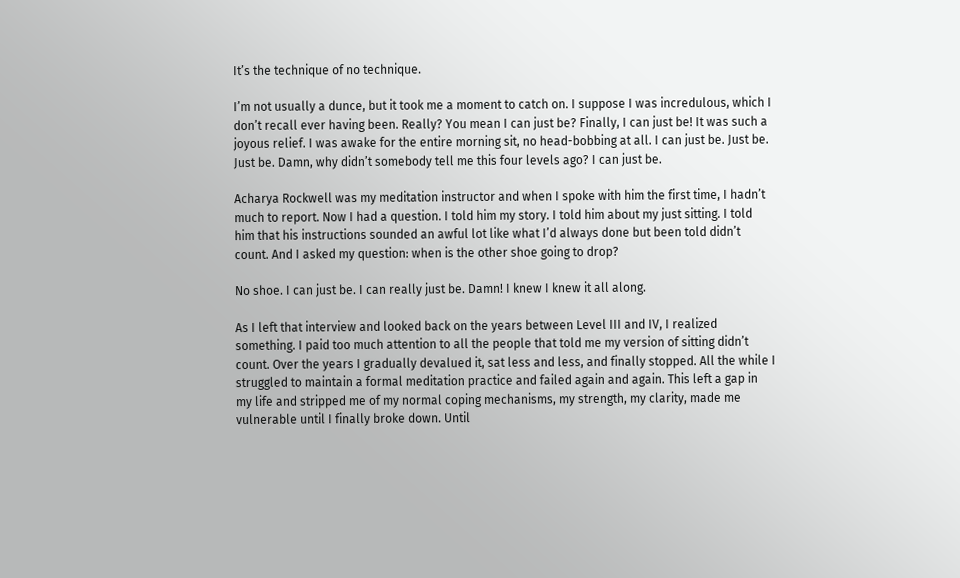It’s the technique of no technique.

I’m not usually a dunce, but it took me a moment to catch on. I suppose I was incredulous, which I don’t recall ever having been. Really? You mean I can just be? Finally, I can just be! It was such a joyous relief. I was awake for the entire morning sit, no head-bobbing at all. I can just be. Just be. Just be. Damn, why didn’t somebody tell me this four levels ago? I can just be.

Acharya Rockwell was my meditation instructor and when I spoke with him the first time, I hadn’t much to report. Now I had a question. I told him my story. I told him about my just sitting. I told him that his instructions sounded an awful lot like what I’d always done but been told didn’t count. And I asked my question: when is the other shoe going to drop?

No shoe. I can just be. I can really just be. Damn! I knew I knew it all along.

As I left that interview and looked back on the years between Level III and IV, I realized something. I paid too much attention to all the people that told me my version of sitting didn’t count. Over the years I gradually devalued it, sat less and less, and finally stopped. All the while I struggled to maintain a formal meditation practice and failed again and again. This left a gap in my life and stripped me of my normal coping mechanisms, my strength, my clarity, made me vulnerable until I finally broke down. Until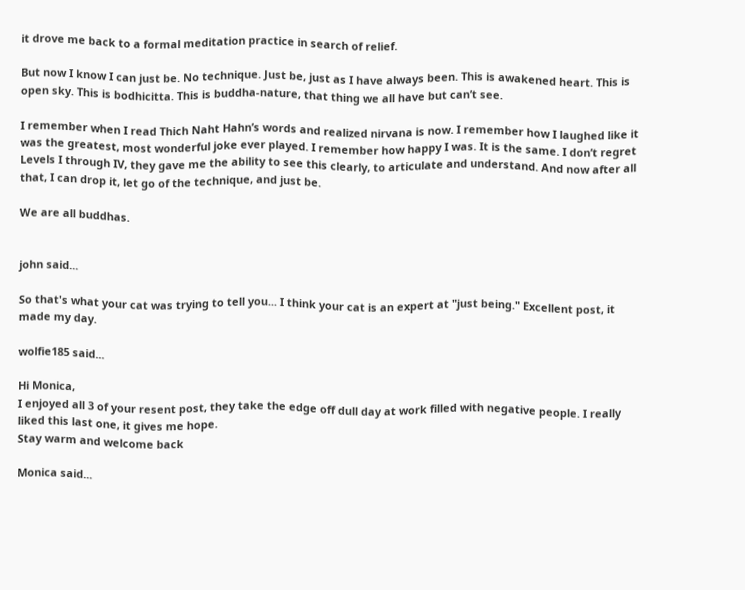it drove me back to a formal meditation practice in search of relief.

But now I know I can just be. No technique. Just be, just as I have always been. This is awakened heart. This is open sky. This is bodhicitta. This is buddha-nature, that thing we all have but can’t see.

I remember when I read Thich Naht Hahn’s words and realized nirvana is now. I remember how I laughed like it was the greatest, most wonderful joke ever played. I remember how happy I was. It is the same. I don’t regret Levels I through IV, they gave me the ability to see this clearly, to articulate and understand. And now after all that, I can drop it, let go of the technique, and just be.

We are all buddhas.


john said...

So that's what your cat was trying to tell you... I think your cat is an expert at "just being." Excellent post, it made my day.

wolfie185 said...

Hi Monica,
I enjoyed all 3 of your resent post, they take the edge off dull day at work filled with negative people. I really liked this last one, it gives me hope.
Stay warm and welcome back

Monica said...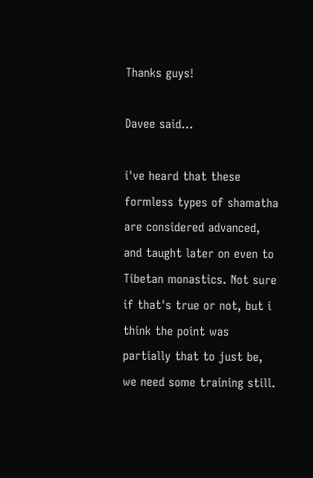Thanks guys!

Davee said...

i've heard that these formless types of shamatha are considered advanced, and taught later on even to Tibetan monastics. Not sure if that's true or not, but i think the point was partially that to just be, we need some training still.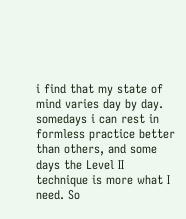i find that my state of mind varies day by day. somedays i can rest in formless practice better than others, and some days the Level II technique is more what I need. So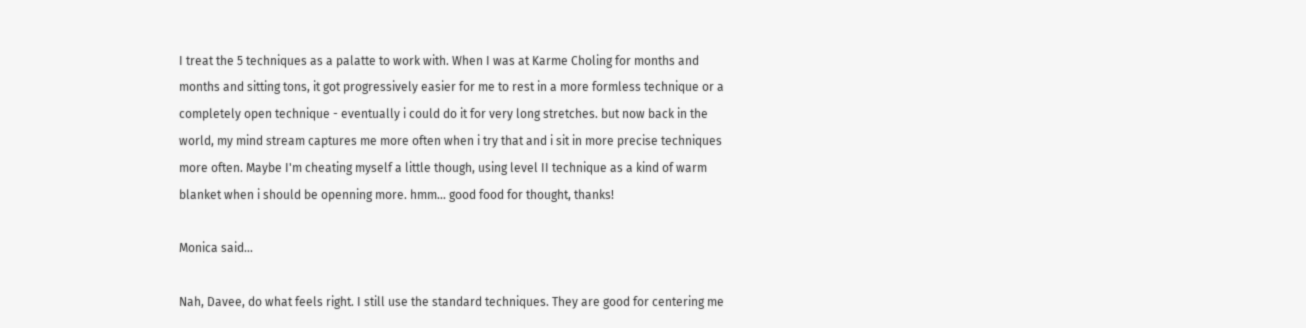I treat the 5 techniques as a palatte to work with. When I was at Karme Choling for months and months and sitting tons, it got progressively easier for me to rest in a more formless technique or a completely open technique - eventually i could do it for very long stretches. but now back in the world, my mind stream captures me more often when i try that and i sit in more precise techniques more often. Maybe I'm cheating myself a little though, using level II technique as a kind of warm blanket when i should be openning more. hmm... good food for thought, thanks!

Monica said...

Nah, Davee, do what feels right. I still use the standard techniques. They are good for centering me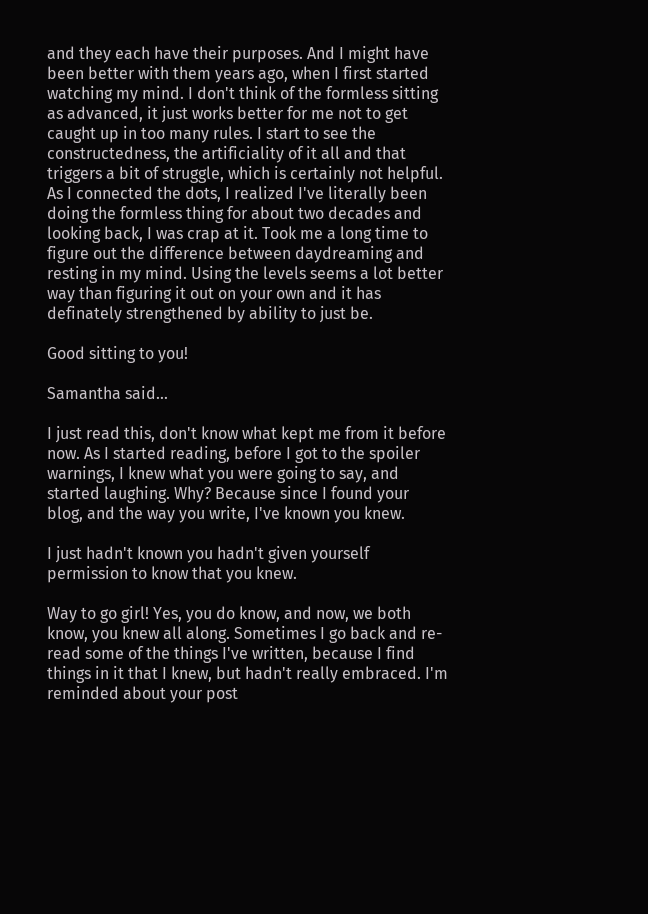and they each have their purposes. And I might have been better with them years ago, when I first started watching my mind. I don't think of the formless sitting as advanced, it just works better for me not to get caught up in too many rules. I start to see the constructedness, the artificiality of it all and that triggers a bit of struggle, which is certainly not helpful. As I connected the dots, I realized I've literally been doing the formless thing for about two decades and looking back, I was crap at it. Took me a long time to figure out the difference between daydreaming and resting in my mind. Using the levels seems a lot better way than figuring it out on your own and it has definately strengthened by ability to just be.

Good sitting to you!

Samantha said...

I just read this, don't know what kept me from it before now. As I started reading, before I got to the spoiler warnings, I knew what you were going to say, and started laughing. Why? Because since I found your blog, and the way you write, I've known you knew.

I just hadn't known you hadn't given yourself permission to know that you knew.

Way to go girl! Yes, you do know, and now, we both know, you knew all along. Sometimes I go back and re-read some of the things I've written, because I find things in it that I knew, but hadn't really embraced. I'm reminded about your post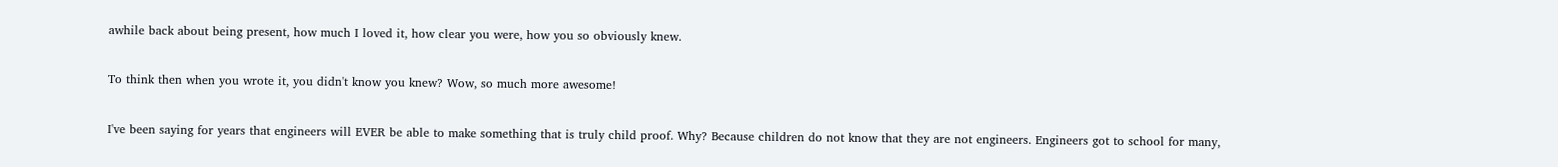awhile back about being present, how much I loved it, how clear you were, how you so obviously knew.

To think then when you wrote it, you didn't know you knew? Wow, so much more awesome!

I've been saying for years that engineers will EVER be able to make something that is truly child proof. Why? Because children do not know that they are not engineers. Engineers got to school for many,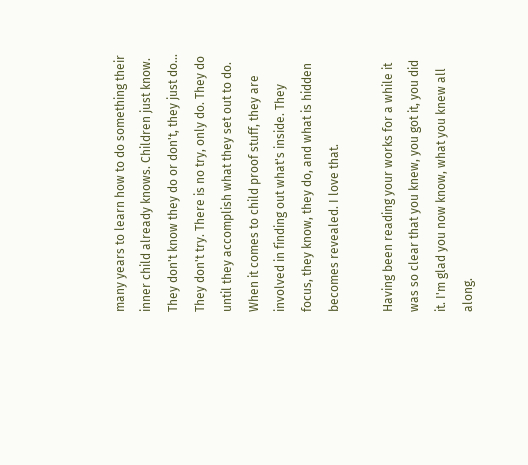many years to learn how to do something their inner child already knows. Children just know. They don't know they do or don't, they just do... They don't try. There is no try, only do. They do until they accomplish what they set out to do. When it comes to child proof stuff, they are involved in finding out what's inside. They focus, they know, they do, and what is hidden becomes revealed. I love that.

Having been reading your works for a while it was so clear that you knew, you got it, you did it. I'm glad you now know, what you knew all along.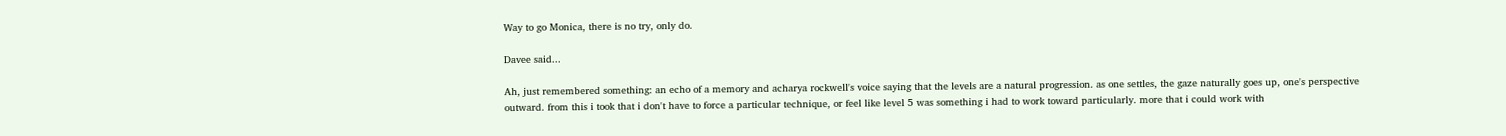Way to go Monica, there is no try, only do.

Davee said...

Ah, just remembered something: an echo of a memory and acharya rockwell's voice saying that the levels are a natural progression. as one settles, the gaze naturally goes up, one's perspective outward. from this i took that i don't have to force a particular technique, or feel like level 5 was something i had to work toward particularly. more that i could work with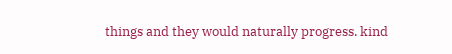things and they would naturally progress. kind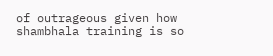of outrageous given how shambhala training is so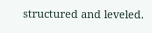structured and leveled.